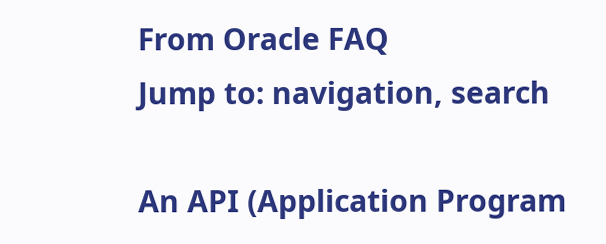From Oracle FAQ
Jump to: navigation, search

An API (Application Program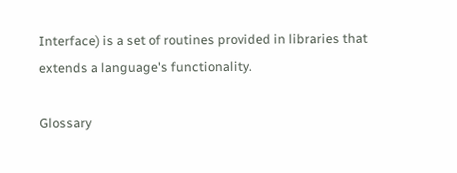Interface) is a set of routines provided in libraries that extends a language's functionality.

Glossary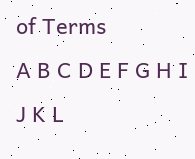of Terms
A B C D E F G H I J K L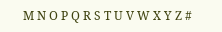M N O P Q R S T U V W X Y Z #